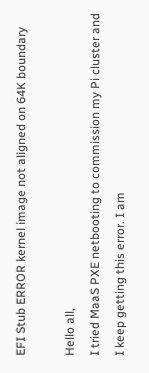EFI Stub ERROR kernel image not aligned on 64K boundary

Hello all,
I tried MaaS PXE netbooting to commission my Pi cluster and I keep getting this error. I am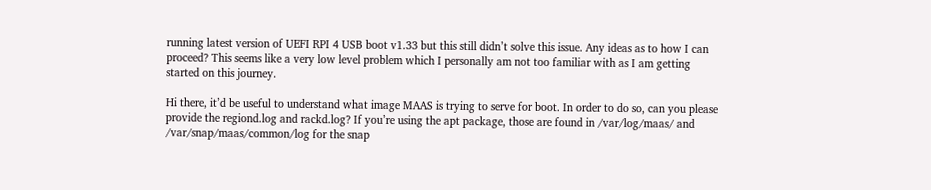running latest version of UEFI RPI 4 USB boot v1.33 but this still didn’t solve this issue. Any ideas as to how I can proceed? This seems like a very low level problem which I personally am not too familiar with as I am getting started on this journey.

Hi there, it’d be useful to understand what image MAAS is trying to serve for boot. In order to do so, can you please provide the regiond.log and rackd.log? If you’re using the apt package, those are found in /var/log/maas/ and /var/snap/maas/common/log for the snap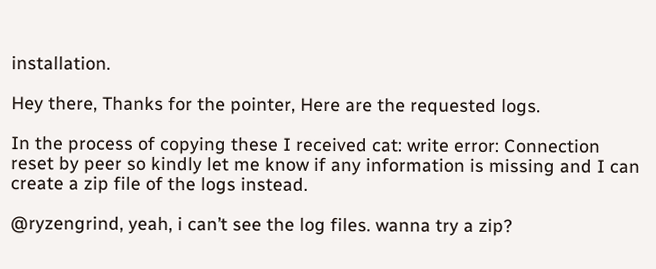installation.

Hey there, Thanks for the pointer, Here are the requested logs.

In the process of copying these I received cat: write error: Connection reset by peer so kindly let me know if any information is missing and I can create a zip file of the logs instead.

@ryzengrind, yeah, i can’t see the log files. wanna try a zip?